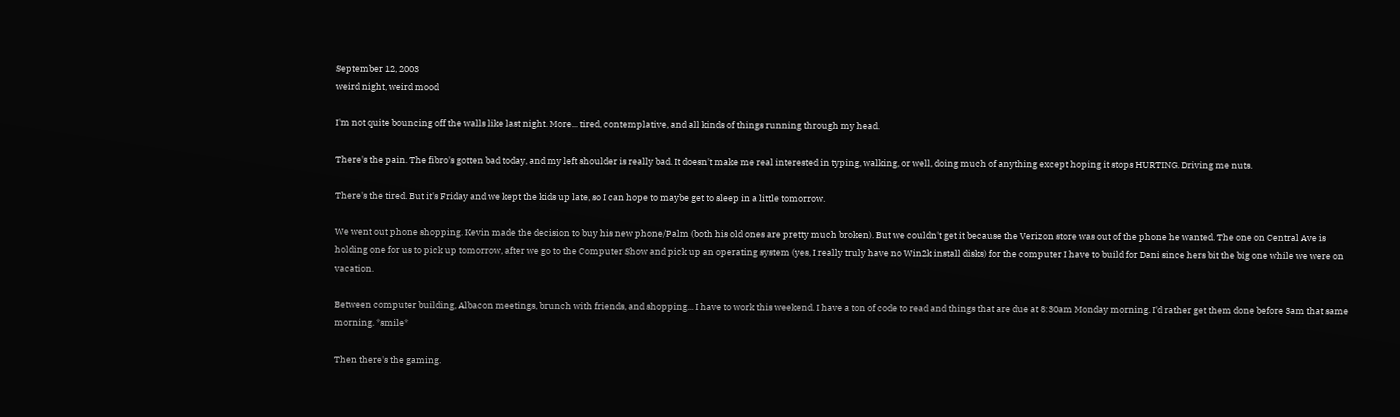September 12, 2003
weird night, weird mood

I'm not quite bouncing off the walls like last night. More... tired, contemplative, and all kinds of things running through my head.

There's the pain. The fibro's gotten bad today, and my left shoulder is really bad. It doesn't make me real interested in typing, walking, or well, doing much of anything except hoping it stops HURTING. Driving me nuts.

There's the tired. But it's Friday and we kept the kids up late, so I can hope to maybe get to sleep in a little tomorrow.

We went out phone shopping. Kevin made the decision to buy his new phone/Palm (both his old ones are pretty much broken). But we couldn't get it because the Verizon store was out of the phone he wanted. The one on Central Ave is holding one for us to pick up tomorrow, after we go to the Computer Show and pick up an operating system (yes, I really truly have no Win2k install disks) for the computer I have to build for Dani since hers bit the big one while we were on vacation.

Between computer building, Albacon meetings, brunch with friends, and shopping... I have to work this weekend. I have a ton of code to read and things that are due at 8:30am Monday morning. I'd rather get them done before 3am that same morning. *smile*

Then there's the gaming.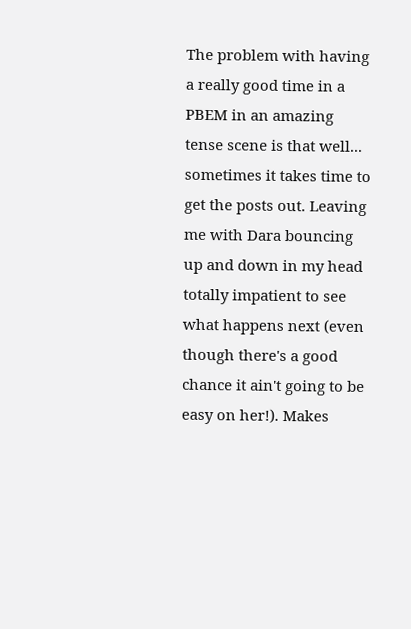The problem with having a really good time in a PBEM in an amazing tense scene is that well... sometimes it takes time to get the posts out. Leaving me with Dara bouncing up and down in my head totally impatient to see what happens next (even though there's a good chance it ain't going to be easy on her!). Makes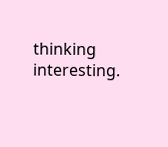thinking interesting.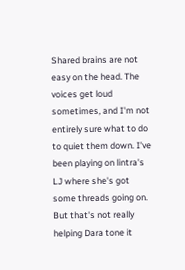Shared brains are not easy on the head. The voices get loud sometimes, and I'm not entirely sure what to do to quiet them down. I've been playing on lintra's LJ where she's got some threads going on. But that's not really helping Dara tone it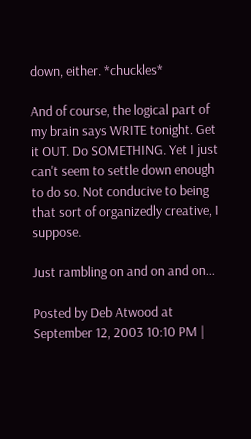down, either. *chuckles*

And of course, the logical part of my brain says WRITE tonight. Get it OUT. Do SOMETHING. Yet I just can't seem to settle down enough to do so. Not conducive to being that sort of organizedly creative, I suppose.

Just rambling on and on and on...

Posted by Deb Atwood at September 12, 2003 10:10 PM |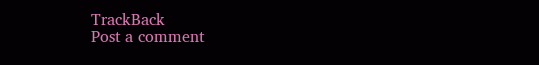TrackBack
Post a comment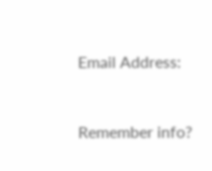Email Address:



Remember info?